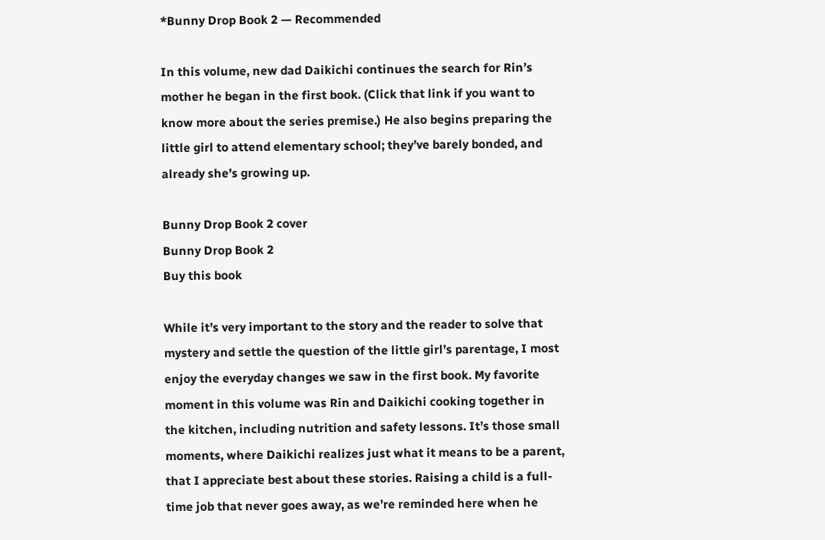*Bunny Drop Book 2 — Recommended

In this volume, new dad Daikichi continues the search for Rin’s mother he began in the first book. (Click that link if you want to know more about the series premise.) He also begins preparing the little girl to attend elementary school; they’ve barely bonded, and already she’s growing up.

Bunny Drop Book 2 cover
Bunny Drop Book 2
Buy this book

While it’s very important to the story and the reader to solve that mystery and settle the question of the little girl’s parentage, I most enjoy the everyday changes we saw in the first book. My favorite moment in this volume was Rin and Daikichi cooking together in the kitchen, including nutrition and safety lessons. It’s those small moments, where Daikichi realizes just what it means to be a parent, that I appreciate best about these stories. Raising a child is a full-time job that never goes away, as we’re reminded here when he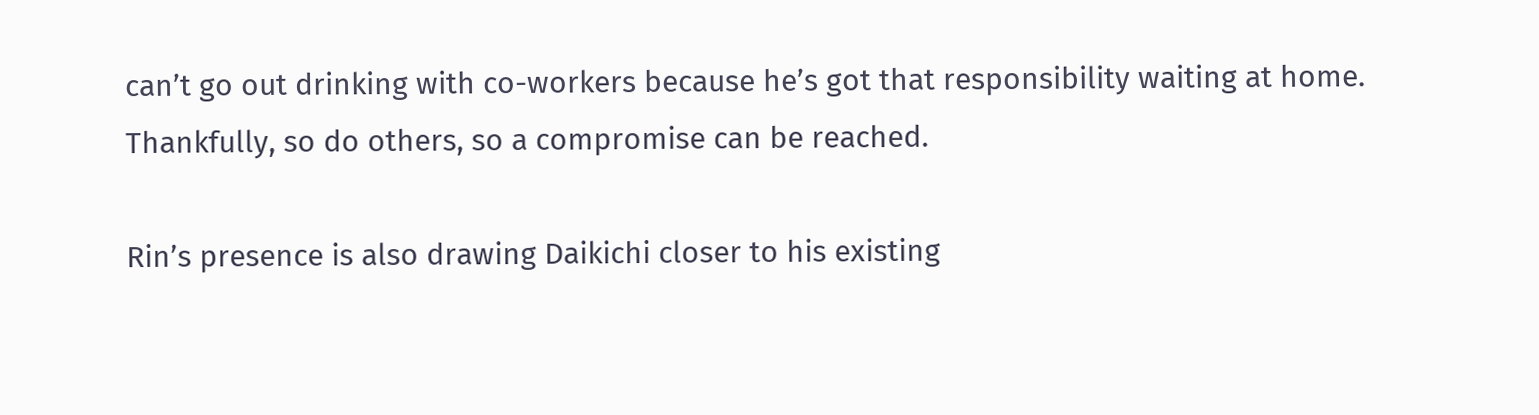can’t go out drinking with co-workers because he’s got that responsibility waiting at home. Thankfully, so do others, so a compromise can be reached.

Rin’s presence is also drawing Daikichi closer to his existing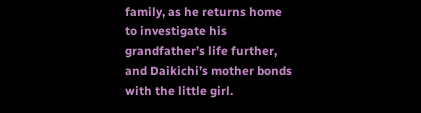family, as he returns home to investigate his grandfather’s life further, and Daikichi’s mother bonds with the little girl.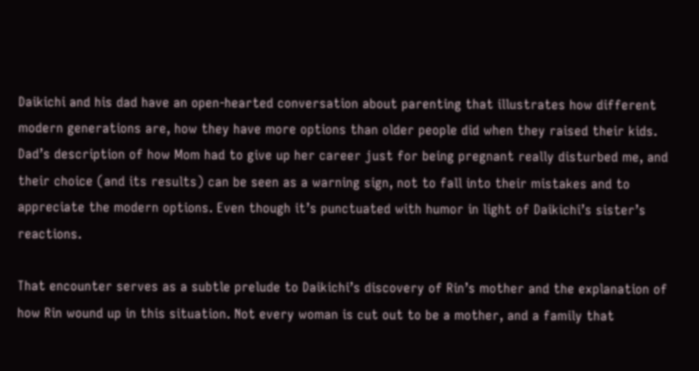Daikichi and his dad have an open-hearted conversation about parenting that illustrates how different modern generations are, how they have more options than older people did when they raised their kids. Dad’s description of how Mom had to give up her career just for being pregnant really disturbed me, and their choice (and its results) can be seen as a warning sign, not to fall into their mistakes and to appreciate the modern options. Even though it’s punctuated with humor in light of Daikichi’s sister’s reactions.

That encounter serves as a subtle prelude to Daikichi’s discovery of Rin’s mother and the explanation of how Rin wound up in this situation. Not every woman is cut out to be a mother, and a family that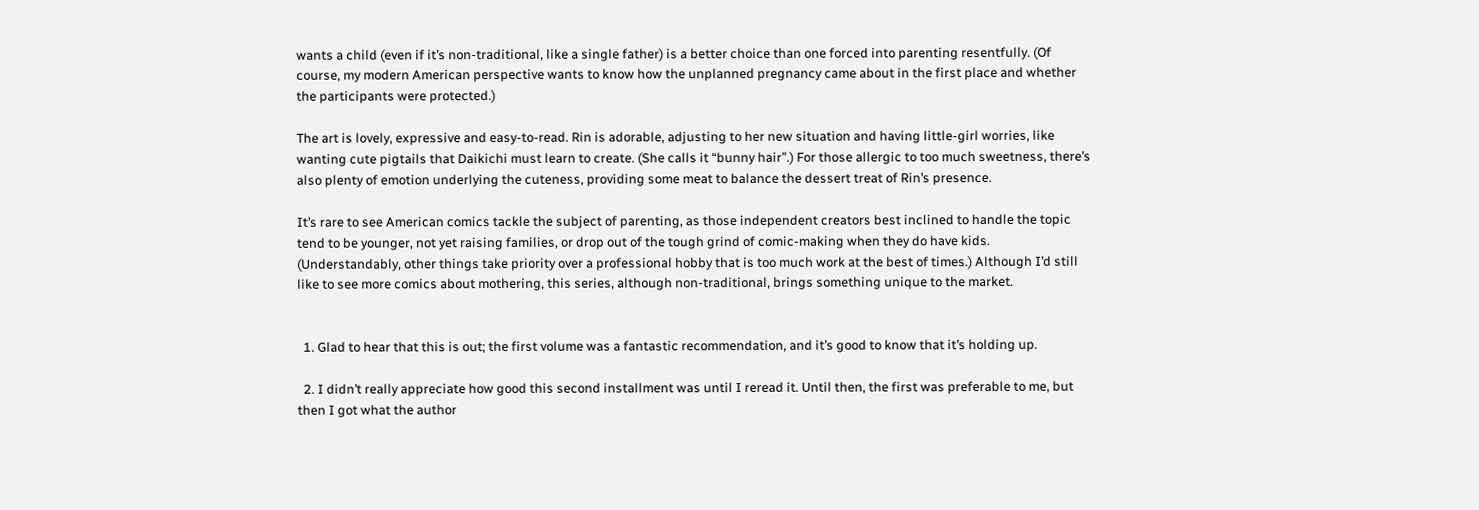wants a child (even if it’s non-traditional, like a single father) is a better choice than one forced into parenting resentfully. (Of course, my modern American perspective wants to know how the unplanned pregnancy came about in the first place and whether the participants were protected.)

The art is lovely, expressive and easy-to-read. Rin is adorable, adjusting to her new situation and having little-girl worries, like wanting cute pigtails that Daikichi must learn to create. (She calls it “bunny hair”.) For those allergic to too much sweetness, there’s also plenty of emotion underlying the cuteness, providing some meat to balance the dessert treat of Rin’s presence.

It’s rare to see American comics tackle the subject of parenting, as those independent creators best inclined to handle the topic tend to be younger, not yet raising families, or drop out of the tough grind of comic-making when they do have kids. (Understandably, other things take priority over a professional hobby that is too much work at the best of times.) Although I’d still like to see more comics about mothering, this series, although non-traditional, brings something unique to the market.


  1. Glad to hear that this is out; the first volume was a fantastic recommendation, and it’s good to know that it’s holding up.

  2. I didn’t really appreciate how good this second installment was until I reread it. Until then, the first was preferable to me, but then I got what the author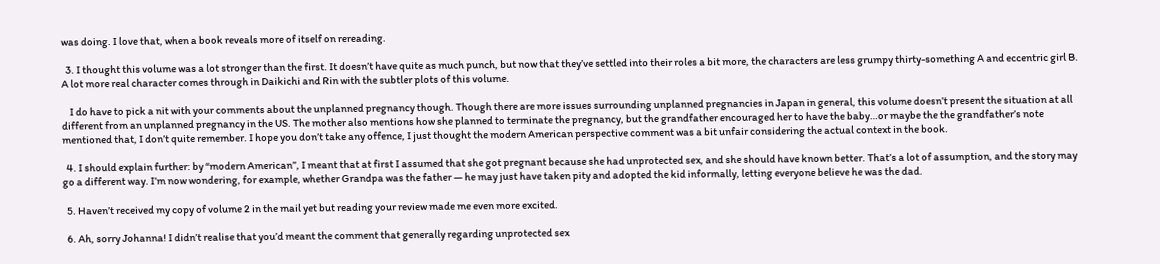was doing. I love that, when a book reveals more of itself on rereading.

  3. I thought this volume was a lot stronger than the first. It doesn’t have quite as much punch, but now that they’ve settled into their roles a bit more, the characters are less grumpy thirty-something A and eccentric girl B. A lot more real character comes through in Daikichi and Rin with the subtler plots of this volume.

    I do have to pick a nit with your comments about the unplanned pregnancy though. Though there are more issues surrounding unplanned pregnancies in Japan in general, this volume doesn’t present the situation at all different from an unplanned pregnancy in the US. The mother also mentions how she planned to terminate the pregnancy, but the grandfather encouraged her to have the baby…or maybe the the grandfather’s note mentioned that, I don’t quite remember. I hope you don’t take any offence, I just thought the modern American perspective comment was a bit unfair considering the actual context in the book.

  4. I should explain further: by “modern American”, I meant that at first I assumed that she got pregnant because she had unprotected sex, and she should have known better. That’s a lot of assumption, and the story may go a different way. I’m now wondering, for example, whether Grandpa was the father — he may just have taken pity and adopted the kid informally, letting everyone believe he was the dad.

  5. Haven’t received my copy of volume 2 in the mail yet but reading your review made me even more excited.

  6. Ah, sorry Johanna! I didn’t realise that you’d meant the comment that generally regarding unprotected sex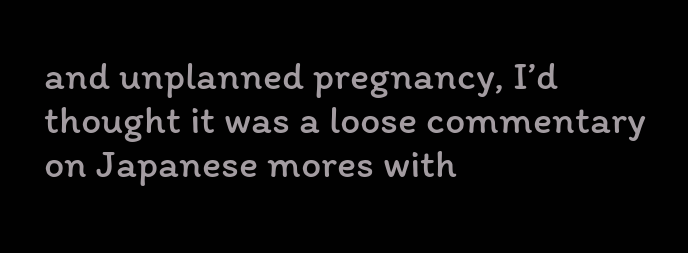and unplanned pregnancy, I’d thought it was a loose commentary on Japanese mores with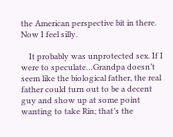the American perspective bit in there. Now I feel silly.

    It probably was unprotected sex. If I were to speculate…Grandpa doesn’t seem like the biological father, the real father could turn out to be a decent guy and show up at some point wanting to take Rin; that’s the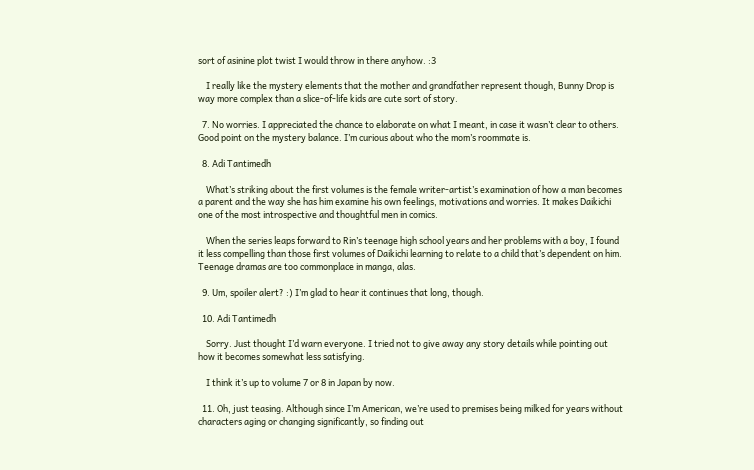sort of asinine plot twist I would throw in there anyhow. :3

    I really like the mystery elements that the mother and grandfather represent though, Bunny Drop is way more complex than a slice-of-life kids are cute sort of story.

  7. No worries. I appreciated the chance to elaborate on what I meant, in case it wasn’t clear to others. Good point on the mystery balance. I’m curious about who the mom’s roommate is.

  8. Adi Tantimedh

    What’s striking about the first volumes is the female writer-artist’s examination of how a man becomes a parent and the way she has him examine his own feelings, motivations and worries. It makes Daikichi one of the most introspective and thoughtful men in comics.

    When the series leaps forward to Rin’s teenage high school years and her problems with a boy, I found it less compelling than those first volumes of Daikichi learning to relate to a child that’s dependent on him. Teenage dramas are too commonplace in manga, alas.

  9. Um, spoiler alert? :) I’m glad to hear it continues that long, though.

  10. Adi Tantimedh

    Sorry. Just thought I’d warn everyone. I tried not to give away any story details while pointing out how it becomes somewhat less satisfying.

    I think it’s up to volume 7 or 8 in Japan by now.

  11. Oh, just teasing. Although since I’m American, we’re used to premises being milked for years without characters aging or changing significantly, so finding out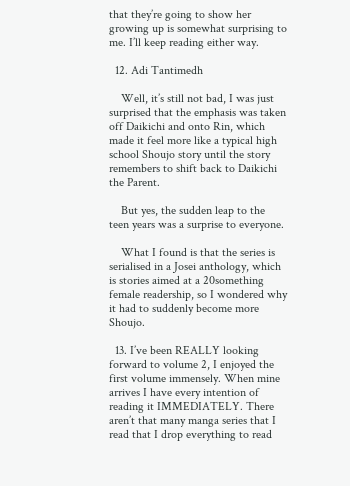that they’re going to show her growing up is somewhat surprising to me. I’ll keep reading either way.

  12. Adi Tantimedh

    Well, it’s still not bad, I was just surprised that the emphasis was taken off Daikichi and onto Rin, which made it feel more like a typical high school Shoujo story until the story remembers to shift back to Daikichi the Parent.

    But yes, the sudden leap to the teen years was a surprise to everyone.

    What I found is that the series is serialised in a Josei anthology, which is stories aimed at a 20something female readership, so I wondered why it had to suddenly become more Shoujo.

  13. I’ve been REALLY looking forward to volume 2, I enjoyed the first volume immensely. When mine arrives I have every intention of reading it IMMEDIATELY. There aren’t that many manga series that I read that I drop everything to read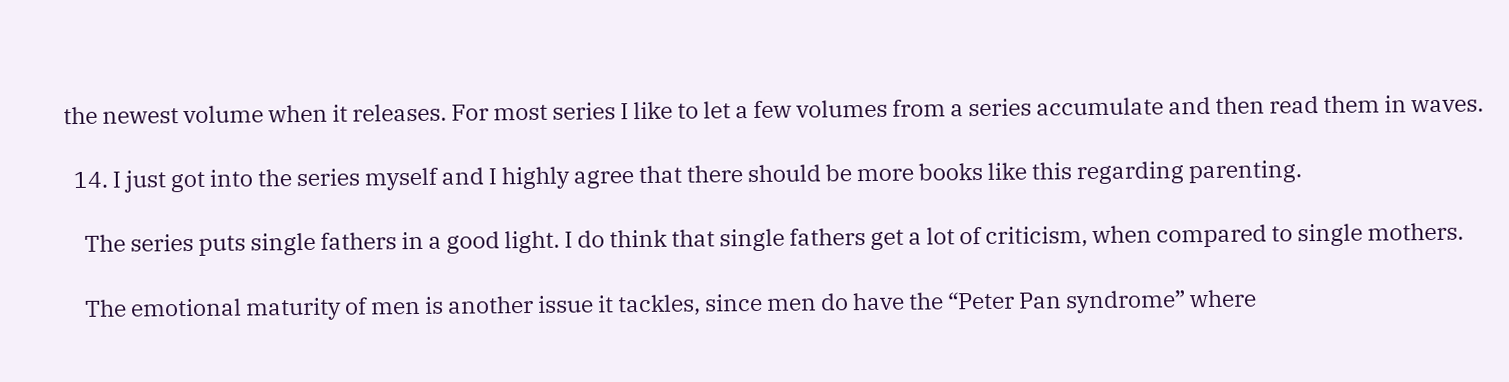the newest volume when it releases. For most series I like to let a few volumes from a series accumulate and then read them in waves.

  14. I just got into the series myself and I highly agree that there should be more books like this regarding parenting.

    The series puts single fathers in a good light. I do think that single fathers get a lot of criticism, when compared to single mothers.

    The emotional maturity of men is another issue it tackles, since men do have the “Peter Pan syndrome” where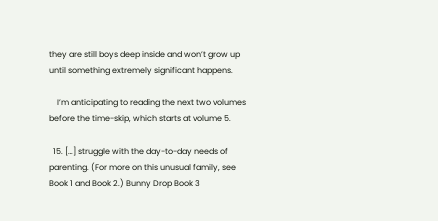they are still boys deep inside and won’t grow up until something extremely significant happens.

    I’m anticipating to reading the next two volumes before the time-skip, which starts at volume 5.

  15. […] struggle with the day-to-day needs of parenting. (For more on this unusual family, see Book 1 and Book 2.) Bunny Drop Book 3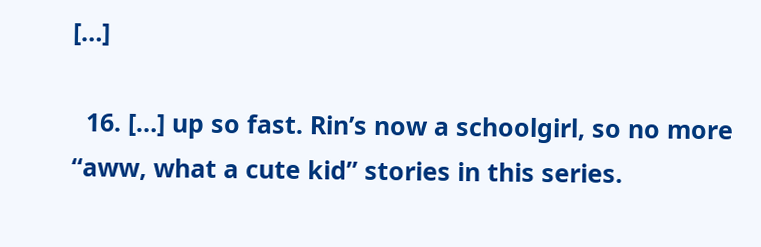[…]

  16. […] up so fast. Rin’s now a schoolgirl, so no more “aww, what a cute kid” stories in this series.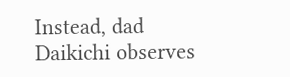Instead, dad Daikichi observes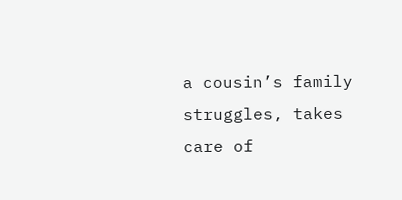a cousin’s family struggles, takes care of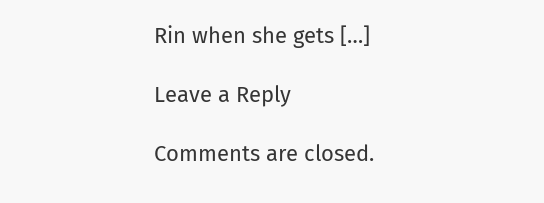Rin when she gets […]

Leave a Reply

Comments are closed.